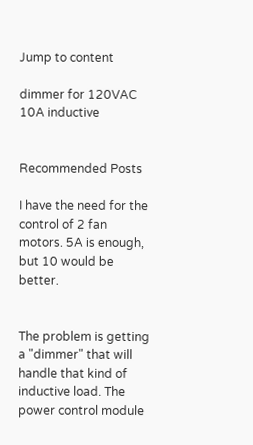Jump to content

dimmer for 120VAC 10A inductive


Recommended Posts

I have the need for the control of 2 fan motors. 5A is enough, but 10 would be better.


The problem is getting a "dimmer" that will handle that kind of inductive load. The power control module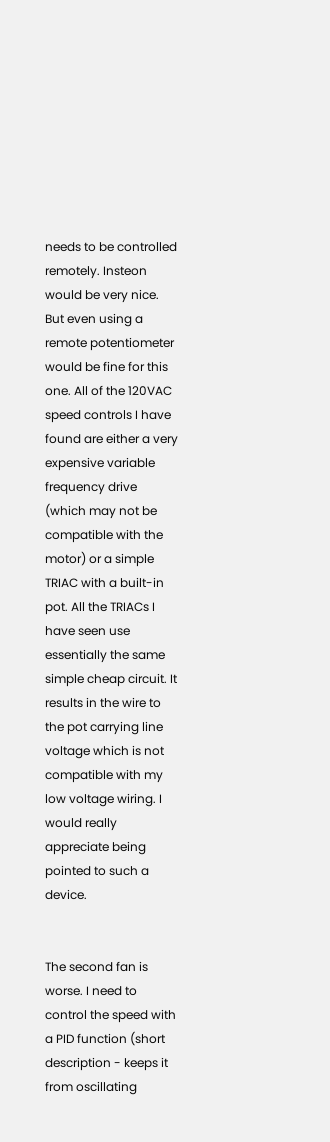needs to be controlled remotely. Insteon would be very nice. But even using a remote potentiometer would be fine for this one. All of the 120VAC speed controls I have found are either a very expensive variable frequency drive (which may not be compatible with the motor) or a simple TRIAC with a built-in pot. All the TRIACs I have seen use essentially the same simple cheap circuit. It results in the wire to the pot carrying line voltage which is not compatible with my low voltage wiring. I would really appreciate being pointed to such a device.


The second fan is worse. I need to control the speed with a PID function (short description - keeps it from oscillating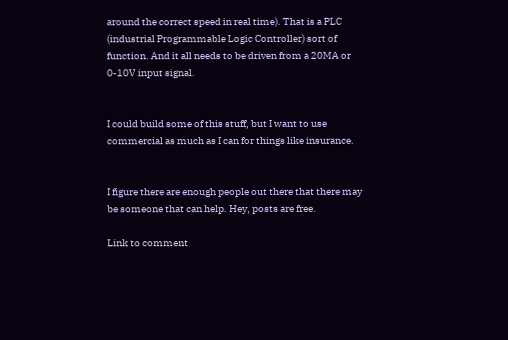around the correct speed in real time). That is a PLC (industrial Programmable Logic Controller) sort of function. And it all needs to be driven from a 20MA or 0-10V input signal.


I could build some of this stuff, but I want to use commercial as much as I can for things like insurance.


I figure there are enough people out there that there may be someone that can help. Hey, posts are free.

Link to comment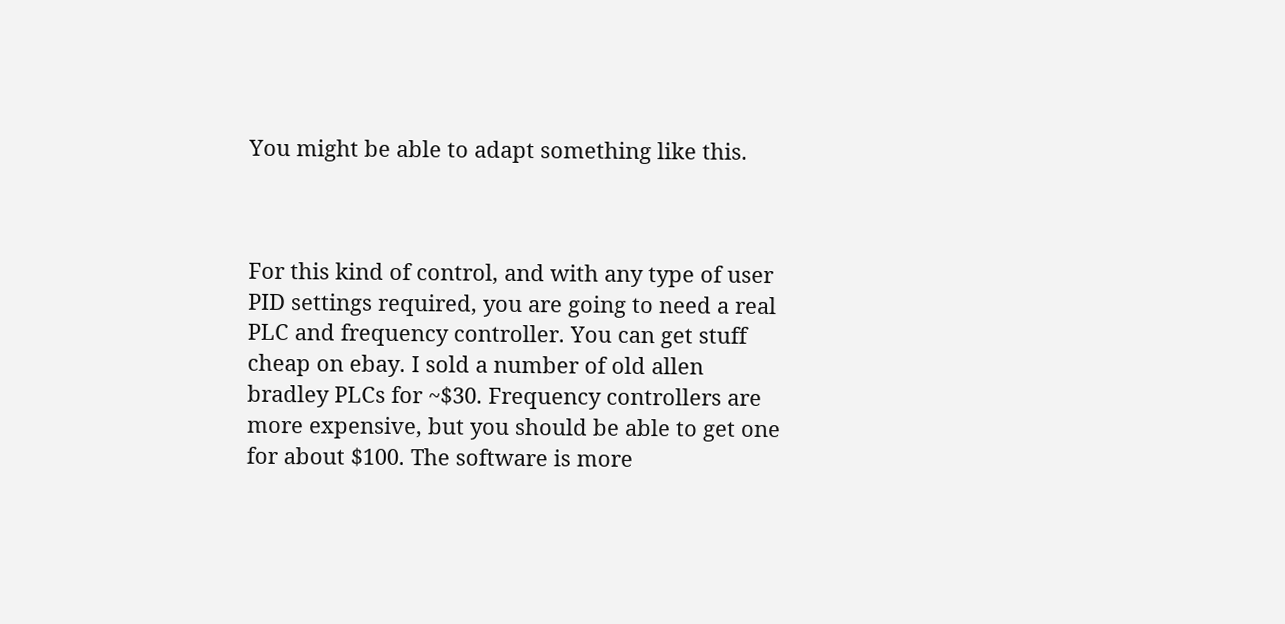You might be able to adapt something like this.



For this kind of control, and with any type of user PID settings required, you are going to need a real PLC and frequency controller. You can get stuff cheap on ebay. I sold a number of old allen bradley PLCs for ~$30. Frequency controllers are more expensive, but you should be able to get one for about $100. The software is more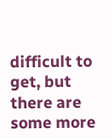difficult to get, but there are some more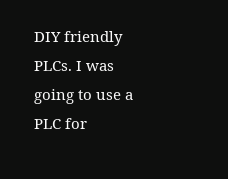DIY friendly PLCs. I was going to use a PLC for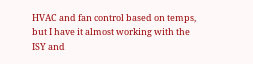HVAC and fan control based on temps, but I have it almost working with the ISY and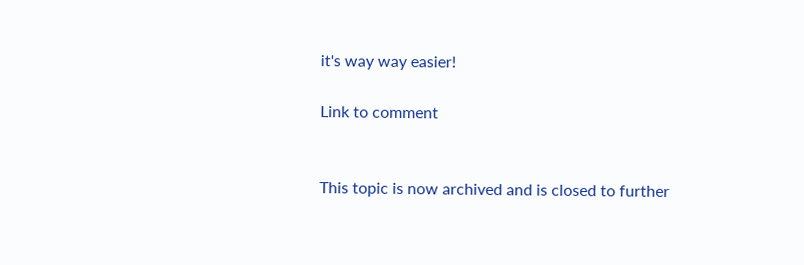it's way way easier!

Link to comment


This topic is now archived and is closed to further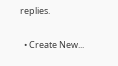replies.

  • Create New...